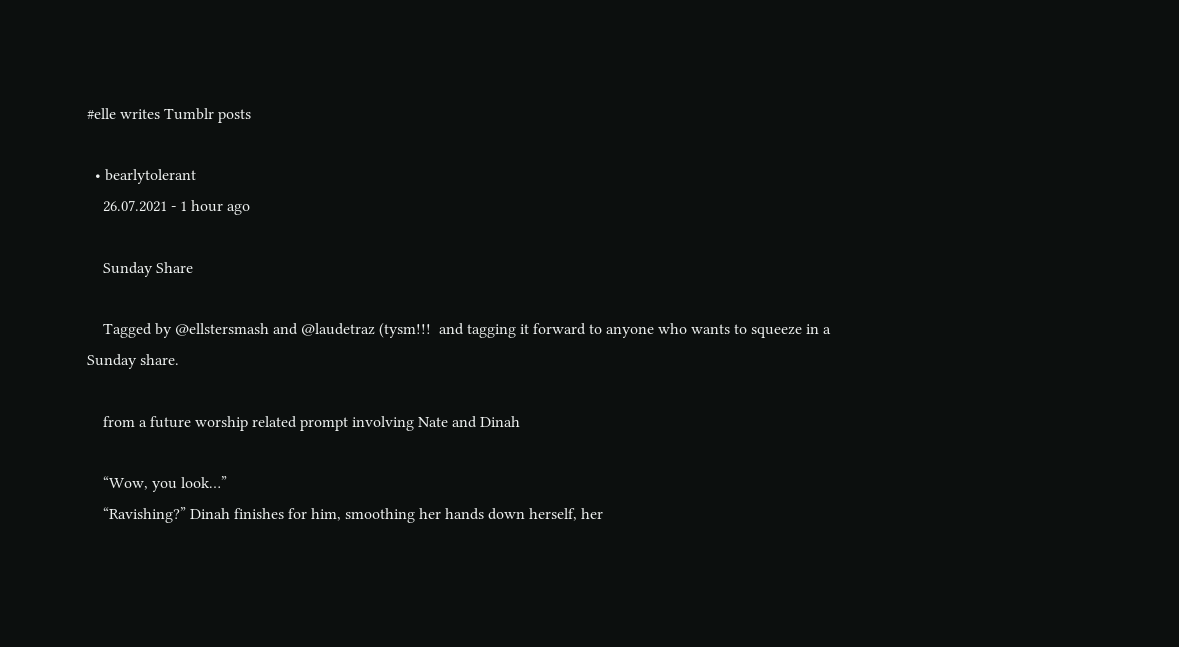#elle writes Tumblr posts

  • bearlytolerant
    26.07.2021 - 1 hour ago

    Sunday Share

    Tagged by @ellstersmash and @laudetraz (tysm!!!  and tagging it forward to anyone who wants to squeeze in a Sunday share.

    from a future worship related prompt involving Nate and Dinah

    “Wow, you look…”
    “Ravishing?” Dinah finishes for him, smoothing her hands down herself, her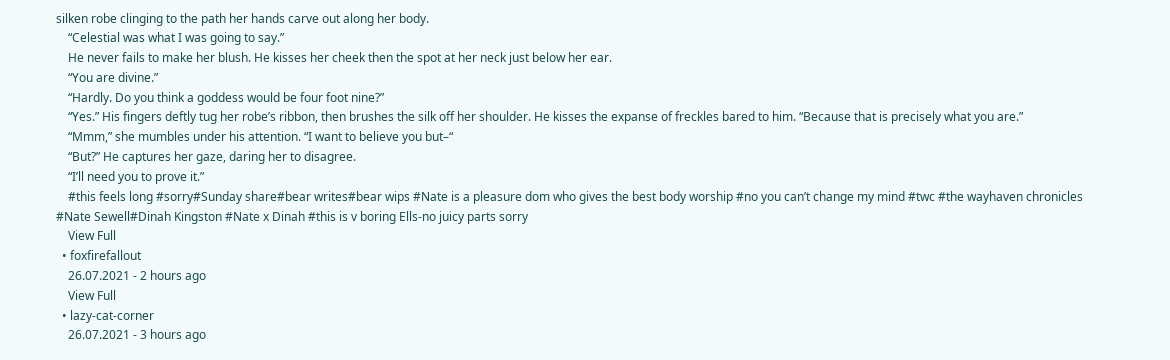silken robe clinging to the path her hands carve out along her body.
    “Celestial was what I was going to say.”
    He never fails to make her blush. He kisses her cheek then the spot at her neck just below her ear.
    “You are divine.”
    “Hardly. Do you think a goddess would be four foot nine?”
    “Yes.” His fingers deftly tug her robe’s ribbon, then brushes the silk off her shoulder. He kisses the expanse of freckles bared to him. “Because that is precisely what you are.”
    “Mmm,” she mumbles under his attention. “I want to believe you but–“
    “But?” He captures her gaze, daring her to disagree.
    “I’ll need you to prove it.”
    #this feels long #sorry#Sunday share#bear writes#bear wips #Nate is a pleasure dom who gives the best body worship #no you can’t change my mind #twc #the wayhaven chronicles #Nate Sewell#Dinah Kingston #Nate x Dinah #this is v boring Ells-no juicy parts sorry
    View Full
  • foxfirefallout
    26.07.2021 - 2 hours ago
    View Full
  • lazy-cat-corner
    26.07.2021 - 3 hours ago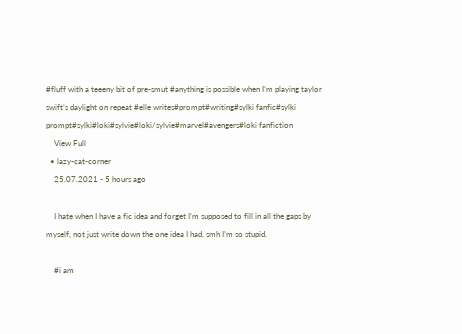#fluff with a teeeny bit of pre-smut #anything is possible when I’m playing taylor swift’s daylight on repeat #elle writes#prompt#writing#sylki fanfic#sylki prompt#sylki#loki#sylvie#loki/sylvie#marvel#avengers#loki fanfiction
    View Full
  • lazy-cat-corner
    25.07.2021 - 5 hours ago

    I hate when I have a fic idea and forget I’m supposed to fill in all the gaps by myself, not just write down the one idea I had. smh I’m so stupid.

    #i am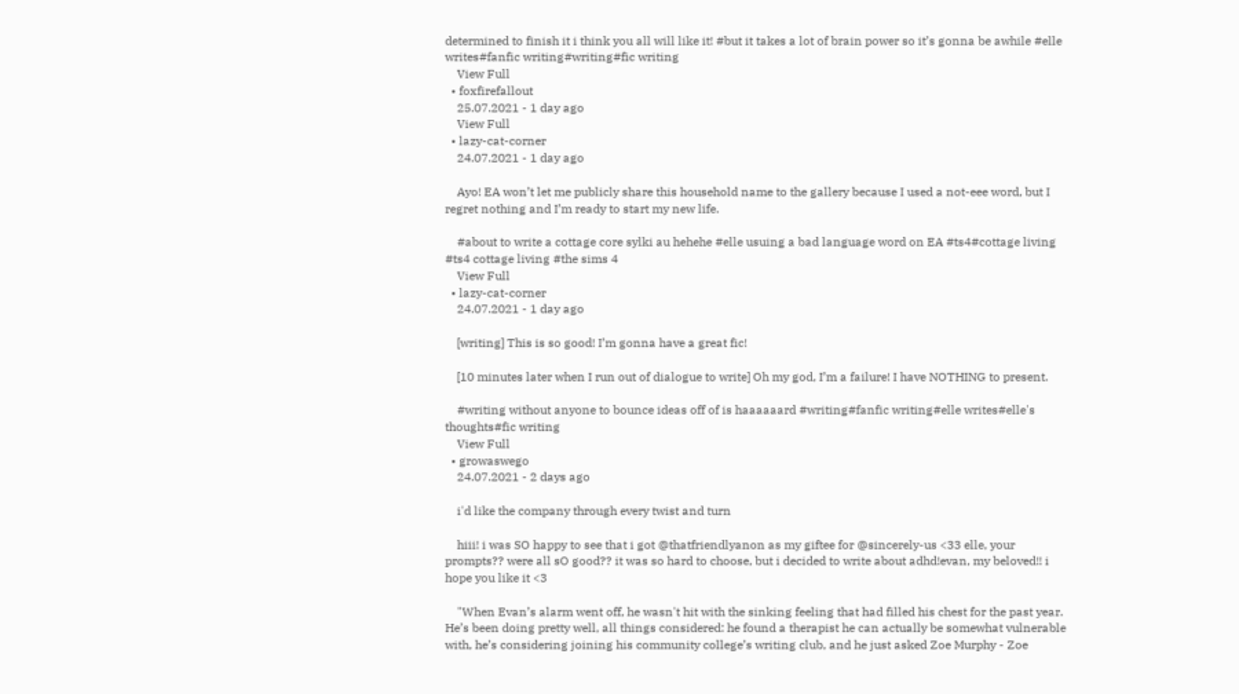determined to finish it i think you all will like it! #but it takes a lot of brain power so it’s gonna be awhile #elle writes#fanfic writing#writing#fic writing
    View Full
  • foxfirefallout
    25.07.2021 - 1 day ago
    View Full
  • lazy-cat-corner
    24.07.2021 - 1 day ago

    Ayo! EA won’t let me publicly share this household name to the gallery because I used a not-eee word, but I regret nothing and I’m ready to start my new life.

    #about to write a cottage core sylki au hehehe #elle usuing a bad language word on EA #ts4#cottage living #ts4 cottage living #the sims 4
    View Full
  • lazy-cat-corner
    24.07.2021 - 1 day ago

    [writing] This is so good! I’m gonna have a great fic!

    [10 minutes later when I run out of dialogue to write] Oh my god, I’m a failure! I have NOTHING to present.

    #writing without anyone to bounce ideas off of is haaaaaard #writing#fanfic writing#elle writes#elle's thoughts#fic writing
    View Full
  • growaswego
    24.07.2021 - 2 days ago

    i'd like the company through every twist and turn

    hiii! i was SO happy to see that i got @thatfriendlyanon as my giftee for @sincerely-us <33 elle, your prompts?? were all sO good?? it was so hard to choose, but i decided to write about adhd!evan, my beloved!! i hope you like it <3

    "When Evan’s alarm went off, he wasn't hit with the sinking feeling that had filled his chest for the past year. He’s been doing pretty well, all things considered: he found a therapist he can actually be somewhat vulnerable with, he’s considering joining his community college’s writing club, and he just asked Zoe Murphy - Zoe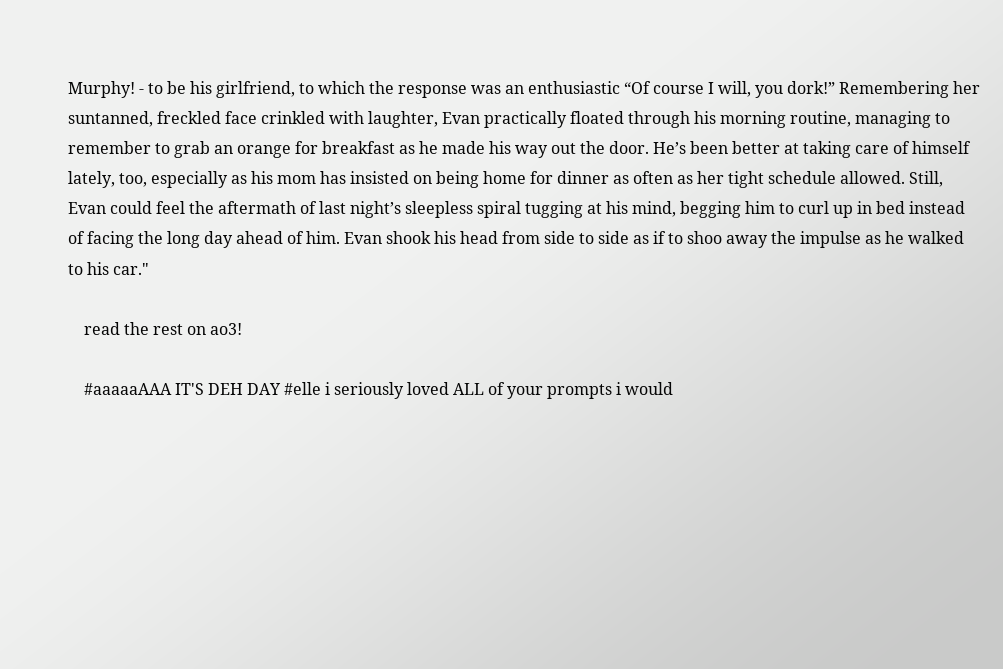Murphy! - to be his girlfriend, to which the response was an enthusiastic “Of course I will, you dork!” Remembering her suntanned, freckled face crinkled with laughter, Evan practically floated through his morning routine, managing to remember to grab an orange for breakfast as he made his way out the door. He’s been better at taking care of himself lately, too, especially as his mom has insisted on being home for dinner as often as her tight schedule allowed. Still, Evan could feel the aftermath of last night’s sleepless spiral tugging at his mind, begging him to curl up in bed instead of facing the long day ahead of him. Evan shook his head from side to side as if to shoo away the impulse as he walked to his car."

    read the rest on ao3!

    #aaaaaAAA IT'S DEH DAY #elle i seriously loved ALL of your prompts i would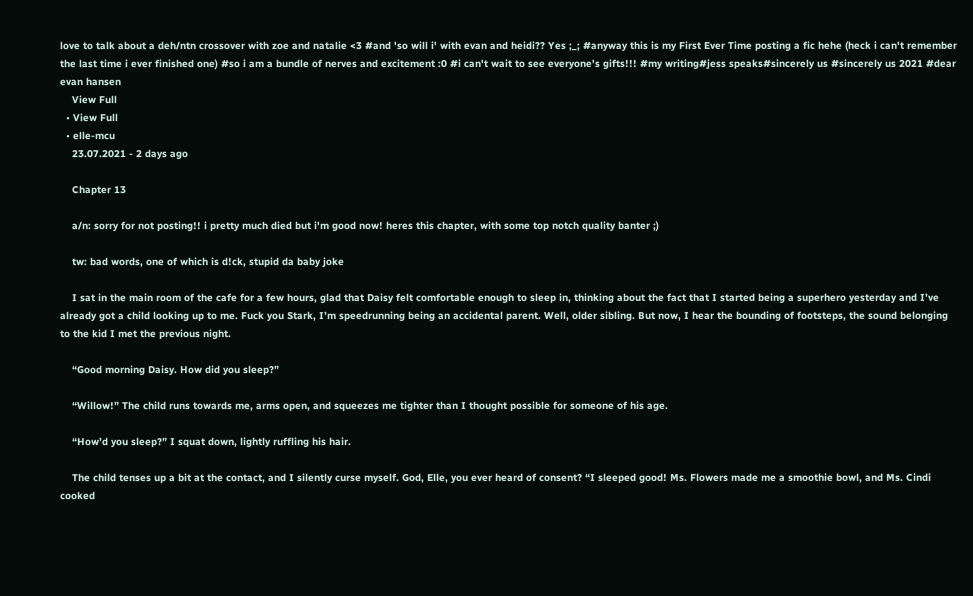love to talk about a deh/ntn crossover with zoe and natalie <3 #and 'so will i' with evan and heidi?? Yes ;_; #anyway this is my First Ever Time posting a fic hehe (heck i can't remember the last time i ever finished one) #so i am a bundle of nerves and excitement :0 #i can't wait to see everyone's gifts!!! #my writing#jess speaks#sincerely us #sincerely us 2021 #dear evan hansen
    View Full
  • View Full
  • elle-mcu
    23.07.2021 - 2 days ago

    Chapter 13

    a/n: sorry for not posting!! i pretty much died but i'm good now! heres this chapter, with some top notch quality banter ;)

    tw: bad words, one of which is d!ck, stupid da baby joke

    I sat in the main room of the cafe for a few hours, glad that Daisy felt comfortable enough to sleep in, thinking about the fact that I started being a superhero yesterday and I’ve already got a child looking up to me. Fuck you Stark, I’m speedrunning being an accidental parent. Well, older sibling. But now, I hear the bounding of footsteps, the sound belonging to the kid I met the previous night.

    “Good morning Daisy. How did you sleep?”

    “Willow!” The child runs towards me, arms open, and squeezes me tighter than I thought possible for someone of his age.

    “How’d you sleep?” I squat down, lightly ruffling his hair.

    The child tenses up a bit at the contact, and I silently curse myself. God, Elle, you ever heard of consent? “I sleeped good! Ms. Flowers made me a smoothie bowl, and Ms. Cindi cooked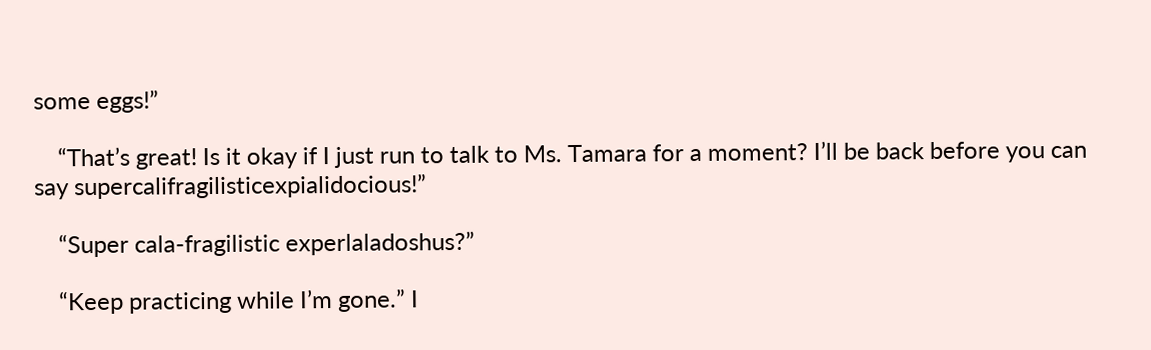some eggs!”

    “That’s great! Is it okay if I just run to talk to Ms. Tamara for a moment? I’ll be back before you can say supercalifragilisticexpialidocious!”

    “Super cala-fragilistic experlaladoshus?”

    “Keep practicing while I’m gone.” I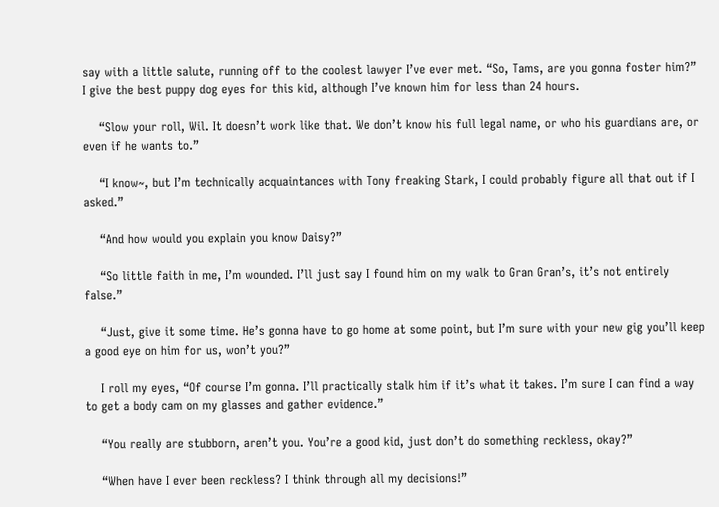say with a little salute, running off to the coolest lawyer I’ve ever met. “So, Tams, are you gonna foster him?” I give the best puppy dog eyes for this kid, although I’ve known him for less than 24 hours.

    “Slow your roll, Wil. It doesn’t work like that. We don’t know his full legal name, or who his guardians are, or even if he wants to.”

    “I know~, but I’m technically acquaintances with Tony freaking Stark, I could probably figure all that out if I asked.”

    “And how would you explain you know Daisy?”

    “So little faith in me, I’m wounded. I’ll just say I found him on my walk to Gran Gran’s, it’s not entirely false.”

    “Just, give it some time. He’s gonna have to go home at some point, but I’m sure with your new gig you’ll keep a good eye on him for us, won’t you?”

    I roll my eyes, “Of course I’m gonna. I’ll practically stalk him if it’s what it takes. I’m sure I can find a way to get a body cam on my glasses and gather evidence.”

    “You really are stubborn, aren’t you. You’re a good kid, just don’t do something reckless, okay?”

    “When have I ever been reckless? I think through all my decisions!”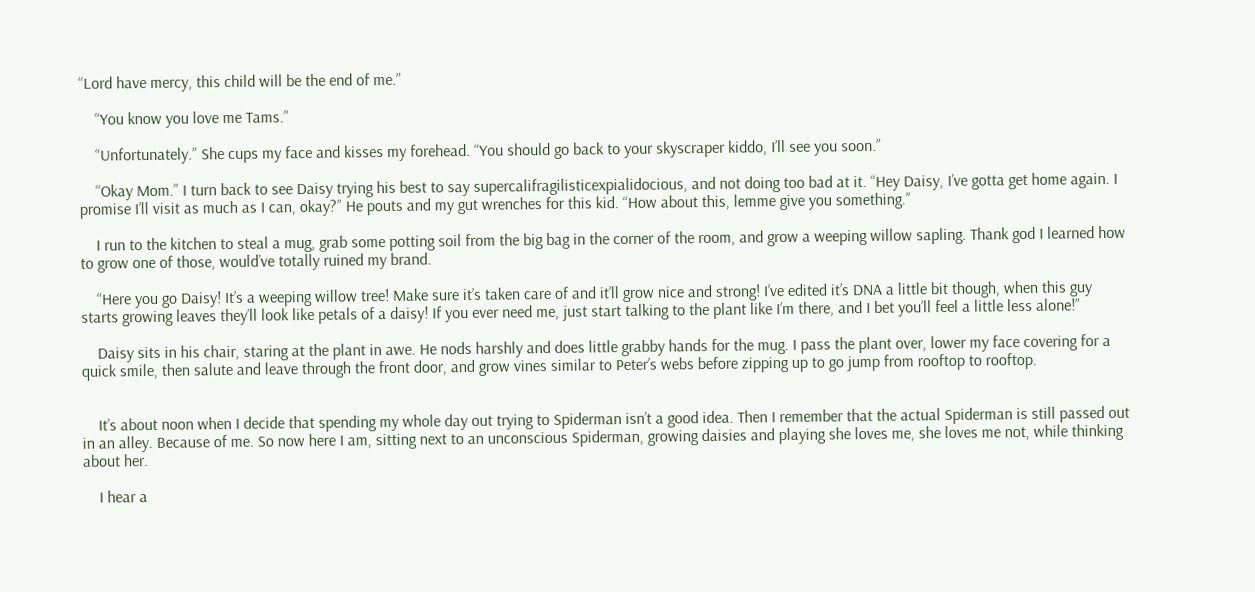“Lord have mercy, this child will be the end of me.”

    “You know you love me Tams.”

    “Unfortunately.” She cups my face and kisses my forehead. “You should go back to your skyscraper kiddo, I’ll see you soon.”

    “Okay Mom.” I turn back to see Daisy trying his best to say supercalifragilisticexpialidocious, and not doing too bad at it. “Hey Daisy, I’ve gotta get home again. I promise I’ll visit as much as I can, okay?” He pouts and my gut wrenches for this kid. “How about this, lemme give you something.”

    I run to the kitchen to steal a mug, grab some potting soil from the big bag in the corner of the room, and grow a weeping willow sapling. Thank god I learned how to grow one of those, would’ve totally ruined my brand.

    “Here you go Daisy! It’s a weeping willow tree! Make sure it’s taken care of and it’ll grow nice and strong! I’ve edited it’s DNA a little bit though, when this guy starts growing leaves they’ll look like petals of a daisy! If you ever need me, just start talking to the plant like I’m there, and I bet you’ll feel a little less alone!”

    Daisy sits in his chair, staring at the plant in awe. He nods harshly and does little grabby hands for the mug. I pass the plant over, lower my face covering for a quick smile, then salute and leave through the front door, and grow vines similar to Peter’s webs before zipping up to go jump from rooftop to rooftop.


    It’s about noon when I decide that spending my whole day out trying to Spiderman isn’t a good idea. Then I remember that the actual Spiderman is still passed out in an alley. Because of me. So now here I am, sitting next to an unconscious Spiderman, growing daisies and playing she loves me, she loves me not, while thinking about her.

    I hear a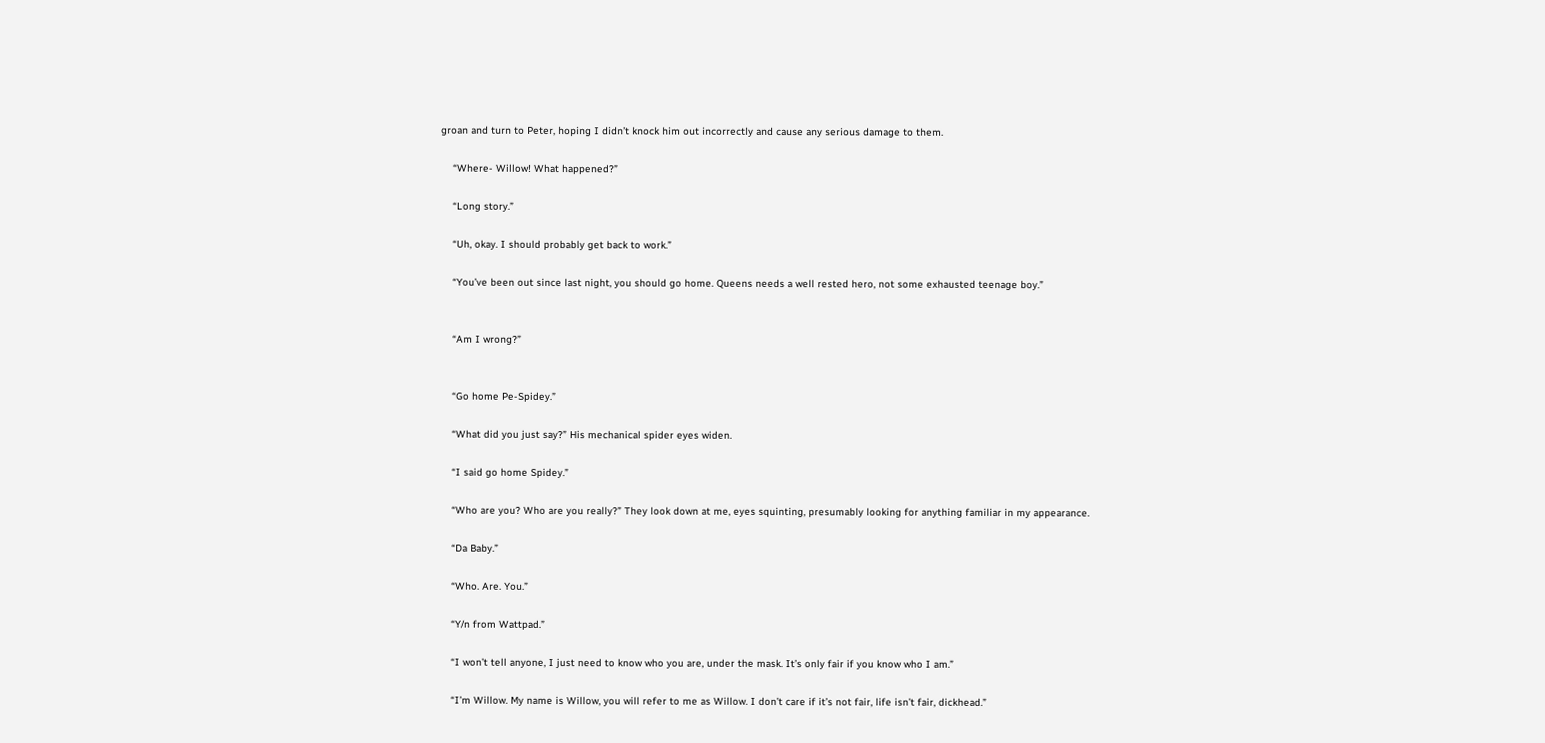groan and turn to Peter, hoping I didn’t knock him out incorrectly and cause any serious damage to them.

    “Where- Willow! What happened?”

    “Long story.”

    “Uh, okay. I should probably get back to work.”

    “You’ve been out since last night, you should go home. Queens needs a well rested hero, not some exhausted teenage boy.”


    “Am I wrong?”


    “Go home Pe-Spidey.”

    “What did you just say?” His mechanical spider eyes widen.

    “I said go home Spidey.”

    “Who are you? Who are you really?” They look down at me, eyes squinting, presumably looking for anything familiar in my appearance.

    “Da Baby.”

    “Who. Are. You.”

    “Y/n from Wattpad.”

    “I won’t tell anyone, I just need to know who you are, under the mask. It’s only fair if you know who I am.”

    “I’m Willow. My name is Willow, you will refer to me as Willow. I don’t care if it’s not fair, life isn’t fair, dickhead.”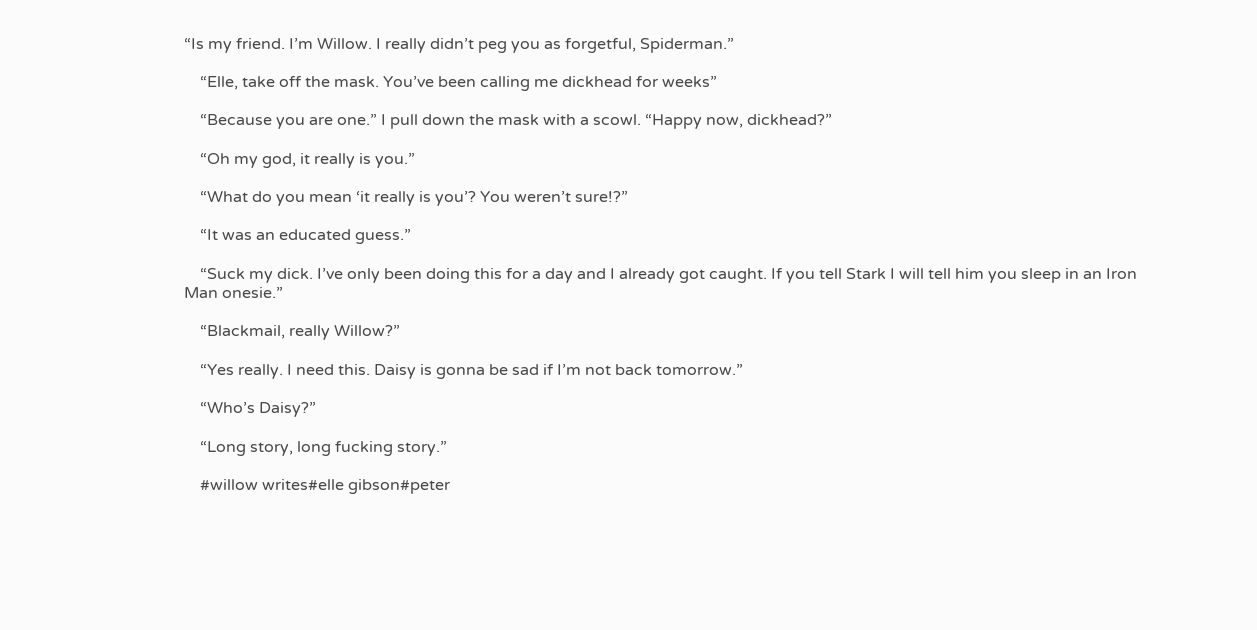“Is my friend. I’m Willow. I really didn’t peg you as forgetful, Spiderman.”

    “Elle, take off the mask. You’ve been calling me dickhead for weeks”

    “Because you are one.” I pull down the mask with a scowl. “Happy now, dickhead?”

    “Oh my god, it really is you.”

    “What do you mean ‘it really is you’? You weren’t sure!?”

    “It was an educated guess.”

    “Suck my dick. I’ve only been doing this for a day and I already got caught. If you tell Stark I will tell him you sleep in an Iron Man onesie.”

    “Blackmail, really Willow?”

    “Yes really. I need this. Daisy is gonna be sad if I’m not back tomorrow.”

    “Who’s Daisy?”

    “Long story, long fucking story.”

    #willow writes#elle gibson#peter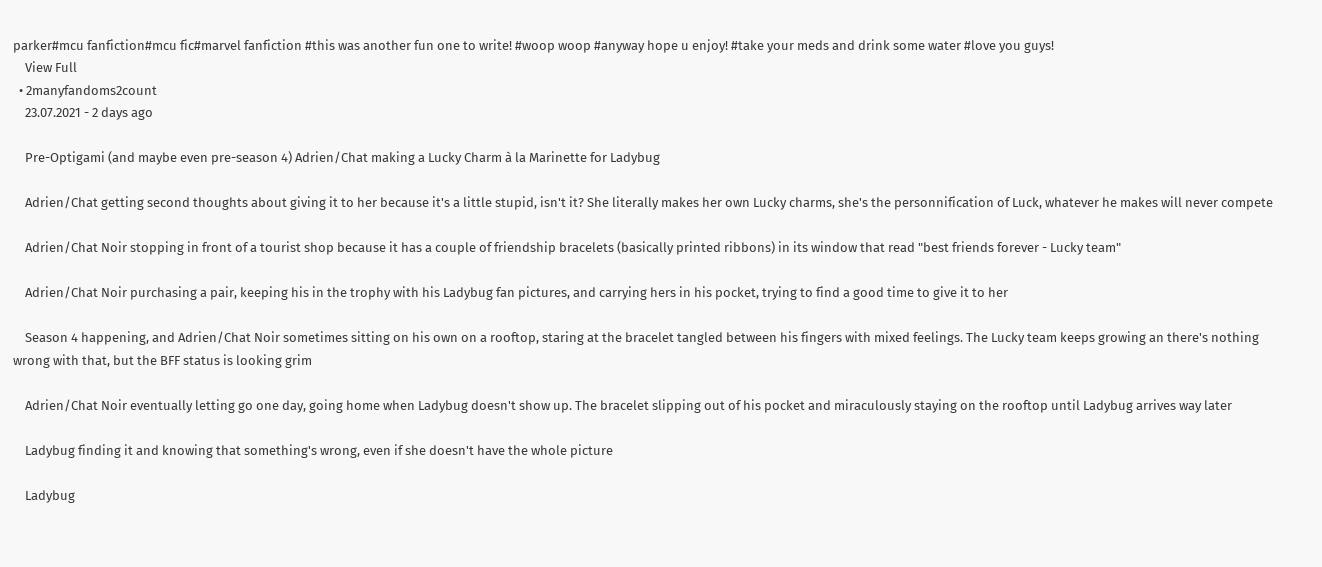parker#mcu fanfiction#mcu fic#marvel fanfiction #this was another fun one to write! #woop woop #anyway hope u enjoy! #take your meds and drink some water #love you guys!
    View Full
  • 2manyfandoms2count
    23.07.2021 - 2 days ago

    Pre-Optigami (and maybe even pre-season 4) Adrien/Chat making a Lucky Charm à la Marinette for Ladybug

    Adrien/Chat getting second thoughts about giving it to her because it's a little stupid, isn't it? She literally makes her own Lucky charms, she's the personnification of Luck, whatever he makes will never compete

    Adrien/Chat Noir stopping in front of a tourist shop because it has a couple of friendship bracelets (basically printed ribbons) in its window that read "best friends forever - Lucky team"

    Adrien/Chat Noir purchasing a pair, keeping his in the trophy with his Ladybug fan pictures, and carrying hers in his pocket, trying to find a good time to give it to her

    Season 4 happening, and Adrien/Chat Noir sometimes sitting on his own on a rooftop, staring at the bracelet tangled between his fingers with mixed feelings. The Lucky team keeps growing an there's nothing wrong with that, but the BFF status is looking grim

    Adrien/Chat Noir eventually letting go one day, going home when Ladybug doesn't show up. The bracelet slipping out of his pocket and miraculously staying on the rooftop until Ladybug arrives way later

    Ladybug finding it and knowing that something's wrong, even if she doesn't have the whole picture

    Ladybug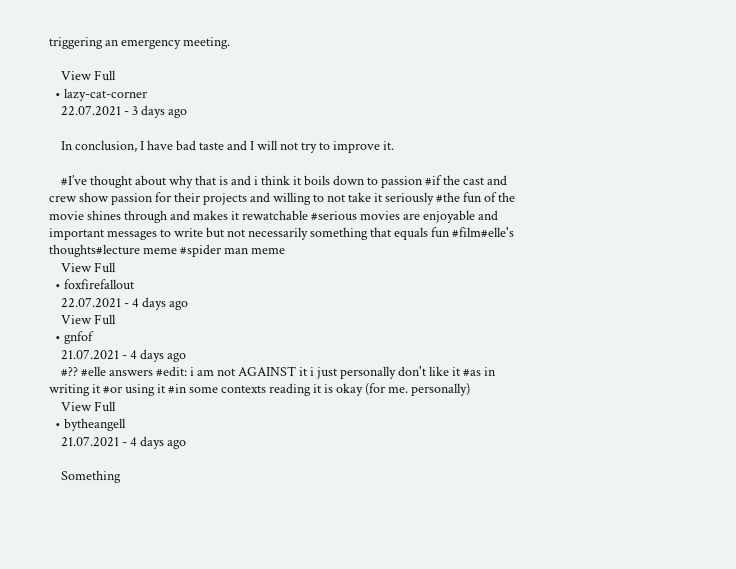triggering an emergency meeting.

    View Full
  • lazy-cat-corner
    22.07.2021 - 3 days ago

    In conclusion, I have bad taste and I will not try to improve it.

    #I’ve thought about why that is and i think it boils down to passion #if the cast and crew show passion for their projects and willing to not take it seriously #the fun of the movie shines through and makes it rewatchable #serious movies are enjoyable and important messages to write but not necessarily something that equals fun #film#elle's thoughts#lecture meme #spider man meme
    View Full
  • foxfirefallout
    22.07.2021 - 4 days ago
    View Full
  • gnfof
    21.07.2021 - 4 days ago
    #?? #elle answers #edit: i am not AGAINST it i just personally don't like it #as in writing it #or using it #in some contexts reading it is okay (for me. personally)
    View Full
  • bytheangell
    21.07.2021 - 4 days ago

    Something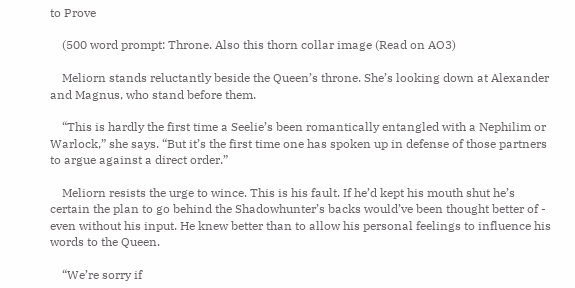to Prove

    (500 word prompt: Throne. Also this thorn collar image (Read on AO3)

    Meliorn stands reluctantly beside the Queen’s throne. She’s looking down at Alexander and Magnus, who stand before them.

    “This is hardly the first time a Seelie’s been romantically entangled with a Nephilim or Warlock,” she says. “But it’s the first time one has spoken up in defense of those partners to argue against a direct order.”

    Meliorn resists the urge to wince. This is his fault. If he’d kept his mouth shut he’s certain the plan to go behind the Shadowhunter’s backs would’ve been thought better of - even without his input. He knew better than to allow his personal feelings to influence his words to the Queen.

    “We’re sorry if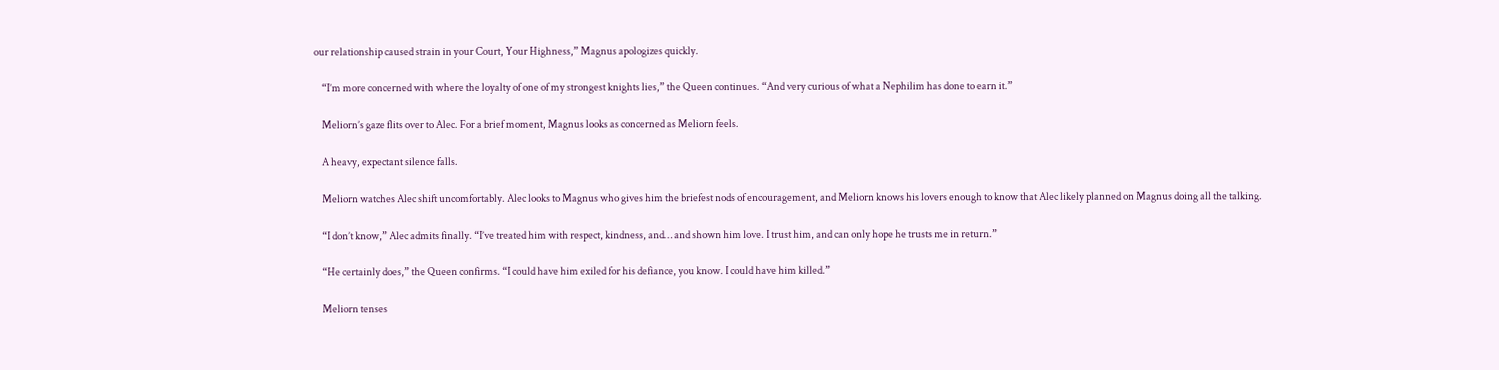our relationship caused strain in your Court, Your Highness,” Magnus apologizes quickly.

    “I’m more concerned with where the loyalty of one of my strongest knights lies,” the Queen continues. “And very curious of what a Nephilim has done to earn it.”

    Meliorn’s gaze flits over to Alec. For a brief moment, Magnus looks as concerned as Meliorn feels.

    A heavy, expectant silence falls.

    Meliorn watches Alec shift uncomfortably. Alec looks to Magnus who gives him the briefest nods of encouragement, and Meliorn knows his lovers enough to know that Alec likely planned on Magnus doing all the talking.

    “I don’t know,” Alec admits finally. “I’ve treated him with respect, kindness, and… and shown him love. I trust him, and can only hope he trusts me in return.”

    “He certainly does,” the Queen confirms. “I could have him exiled for his defiance, you know. I could have him killed.”

    Meliorn tenses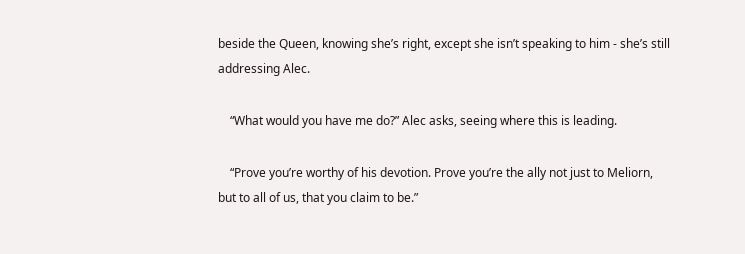beside the Queen, knowing she’s right, except she isn’t speaking to him - she’s still addressing Alec.

    “What would you have me do?” Alec asks, seeing where this is leading.

    “Prove you’re worthy of his devotion. Prove you’re the ally not just to Meliorn, but to all of us, that you claim to be.”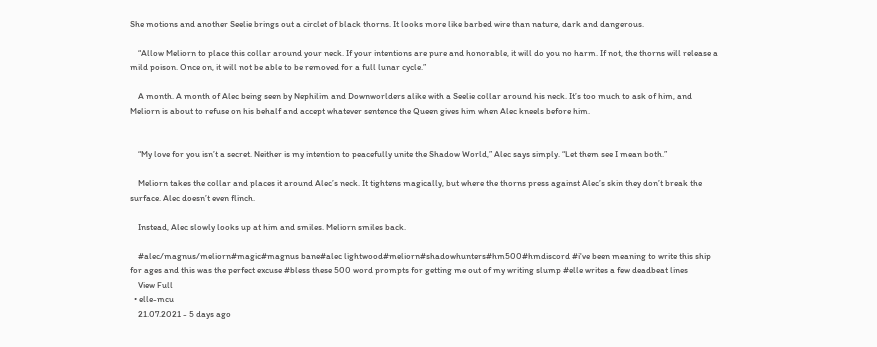She motions and another Seelie brings out a circlet of black thorns. It looks more like barbed wire than nature, dark and dangerous.

    “Allow Meliorn to place this collar around your neck. If your intentions are pure and honorable, it will do you no harm. If not, the thorns will release a mild poison. Once on, it will not be able to be removed for a full lunar cycle.”

    A month. A month of Alec being seen by Nephilim and Downworlders alike with a Seelie collar around his neck. It’s too much to ask of him, and Meliorn is about to refuse on his behalf and accept whatever sentence the Queen gives him when Alec kneels before him.


    “My love for you isn’t a secret. Neither is my intention to peacefully unite the Shadow World,” Alec says simply. “Let them see I mean both.”

    Meliorn takes the collar and places it around Alec’s neck. It tightens magically, but where the thorns press against Alec’s skin they don’t break the surface. Alec doesn’t even flinch.

    Instead, Alec slowly looks up at him and smiles. Meliorn smiles back.

    #alec/magnus/meliorn#magic#magnus bane#alec lightwood#meliorn#shadowhunters#hm500#hmdiscord #i've been meaning to write this ship for ages and this was the perfect excuse #bless these 500 word prompts for getting me out of my writing slump #elle writes a few deadbeat lines
    View Full
  • elle-mcu
    21.07.2021 - 5 days ago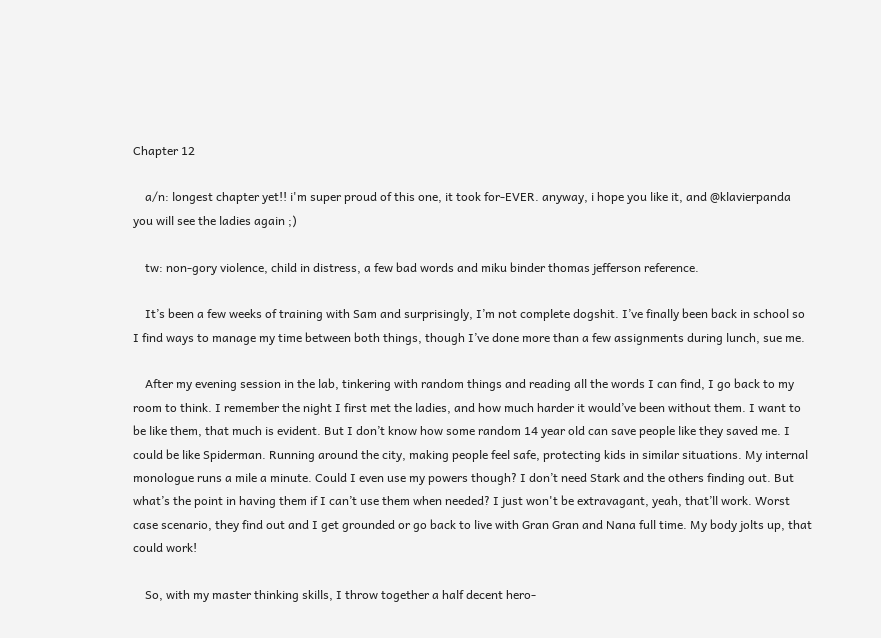Chapter 12

    a/n: longest chapter yet!! i'm super proud of this one, it took for-EVER. anyway, i hope you like it, and @klavierpanda you will see the ladies again ;)

    tw: non-gory violence, child in distress, a few bad words and miku binder thomas jefferson reference.

    It’s been a few weeks of training with Sam and surprisingly, I’m not complete dogshit. I’ve finally been back in school so I find ways to manage my time between both things, though I’ve done more than a few assignments during lunch, sue me.

    After my evening session in the lab, tinkering with random things and reading all the words I can find, I go back to my room to think. I remember the night I first met the ladies, and how much harder it would’ve been without them. I want to be like them, that much is evident. But I don’t know how some random 14 year old can save people like they saved me. I could be like Spiderman. Running around the city, making people feel safe, protecting kids in similar situations. My internal monologue runs a mile a minute. Could I even use my powers though? I don’t need Stark and the others finding out. But what’s the point in having them if I can’t use them when needed? I just won't be extravagant, yeah, that’ll work. Worst case scenario, they find out and I get grounded or go back to live with Gran Gran and Nana full time. My body jolts up, that could work!

    So, with my master thinking skills, I throw together a half decent hero-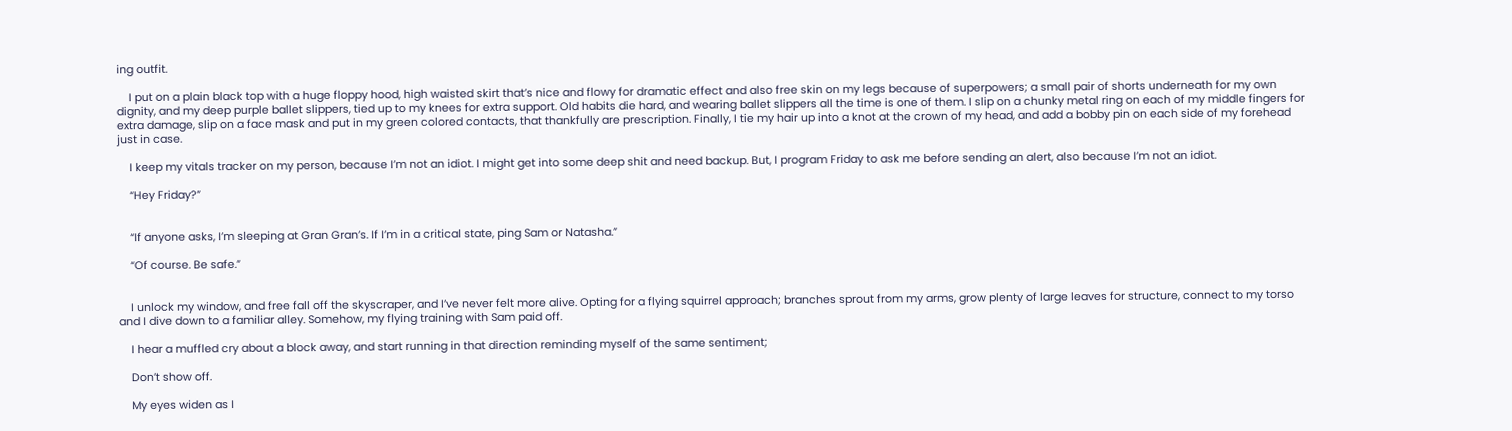ing outfit.

    I put on a plain black top with a huge floppy hood, high waisted skirt that’s nice and flowy for dramatic effect and also free skin on my legs because of superpowers; a small pair of shorts underneath for my own dignity, and my deep purple ballet slippers, tied up to my knees for extra support. Old habits die hard, and wearing ballet slippers all the time is one of them. I slip on a chunky metal ring on each of my middle fingers for extra damage, slip on a face mask and put in my green colored contacts, that thankfully are prescription. Finally, I tie my hair up into a knot at the crown of my head, and add a bobby pin on each side of my forehead just in case.

    I keep my vitals tracker on my person, because I’m not an idiot. I might get into some deep shit and need backup. But, I program Friday to ask me before sending an alert, also because I’m not an idiot.

    “Hey Friday?”


    “If anyone asks, I’m sleeping at Gran Gran’s. If I’m in a critical state, ping Sam or Natasha.”

    “Of course. Be safe.”


    I unlock my window, and free fall off the skyscraper, and I’ve never felt more alive. Opting for a flying squirrel approach; branches sprout from my arms, grow plenty of large leaves for structure, connect to my torso and I dive down to a familiar alley. Somehow, my flying training with Sam paid off.

    I hear a muffled cry about a block away, and start running in that direction reminding myself of the same sentiment;

    Don’t show off.

    My eyes widen as I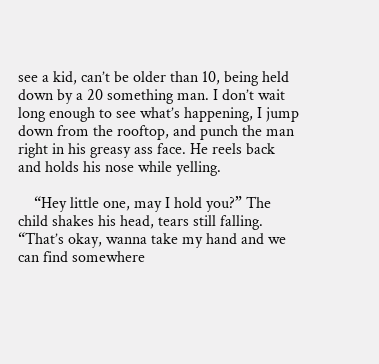see a kid, can’t be older than 10, being held down by a 20 something man. I don’t wait long enough to see what’s happening, I jump down from the rooftop, and punch the man right in his greasy ass face. He reels back and holds his nose while yelling.

    “Hey little one, may I hold you?” The child shakes his head, tears still falling. “That’s okay, wanna take my hand and we can find somewhere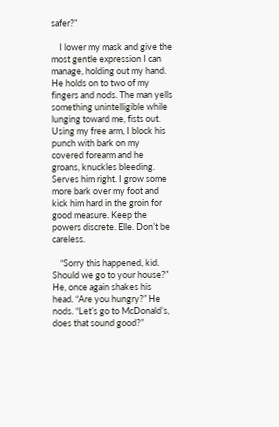safer?”

    I lower my mask and give the most gentle expression I can manage, holding out my hand. He holds on to two of my fingers and nods. The man yells something unintelligible while lunging toward me, fists out. Using my free arm, I block his punch with bark on my covered forearm and he groans, knuckles bleeding. Serves him right. I grow some more bark over my foot and kick him hard in the groin for good measure. Keep the powers discrete. Elle. Don’t be careless.

    “Sorry this happened, kid. Should we go to your house?” He, once again shakes his head. “Are you hungry?” He nods. “Let’s go to McDonald’s, does that sound good?”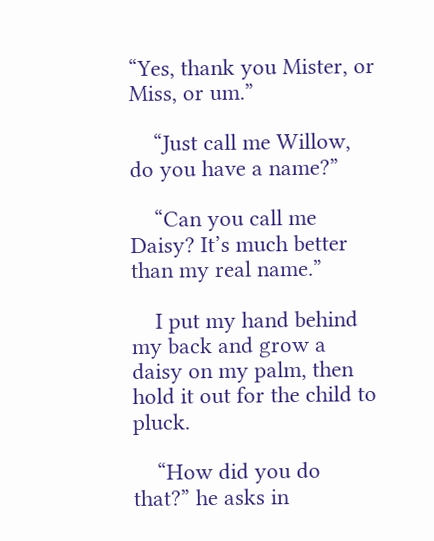“Yes, thank you Mister, or Miss, or um.”

    “Just call me Willow, do you have a name?”

    “Can you call me Daisy? It’s much better than my real name.”

    I put my hand behind my back and grow a daisy on my palm, then hold it out for the child to pluck.

    “How did you do that?” he asks in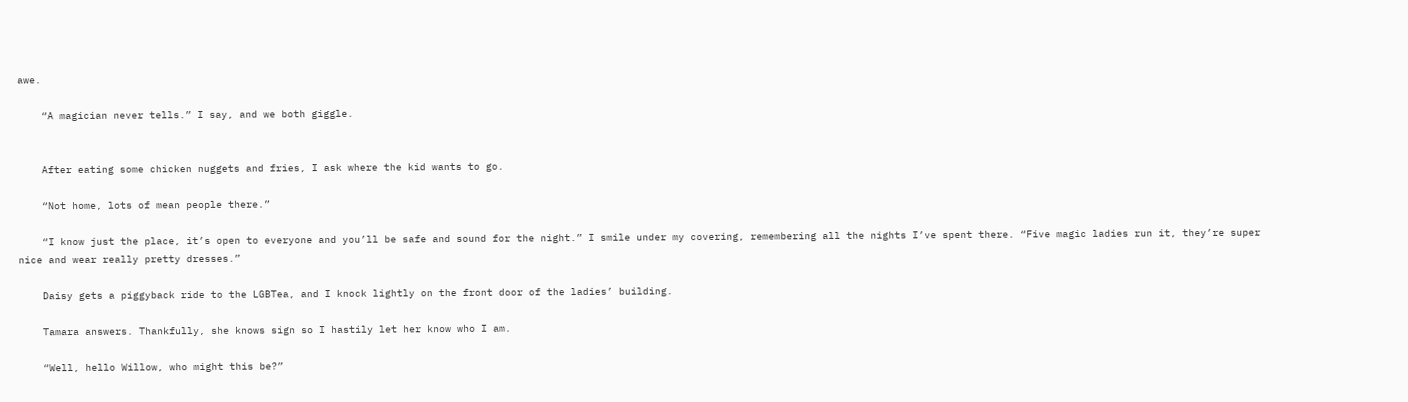awe.

    “A magician never tells.” I say, and we both giggle.


    After eating some chicken nuggets and fries, I ask where the kid wants to go.

    “Not home, lots of mean people there.”

    “I know just the place, it’s open to everyone and you’ll be safe and sound for the night.” I smile under my covering, remembering all the nights I’ve spent there. “Five magic ladies run it, they’re super nice and wear really pretty dresses.”

    Daisy gets a piggyback ride to the LGBTea, and I knock lightly on the front door of the ladies’ building.

    Tamara answers. Thankfully, she knows sign so I hastily let her know who I am.

    “Well, hello Willow, who might this be?”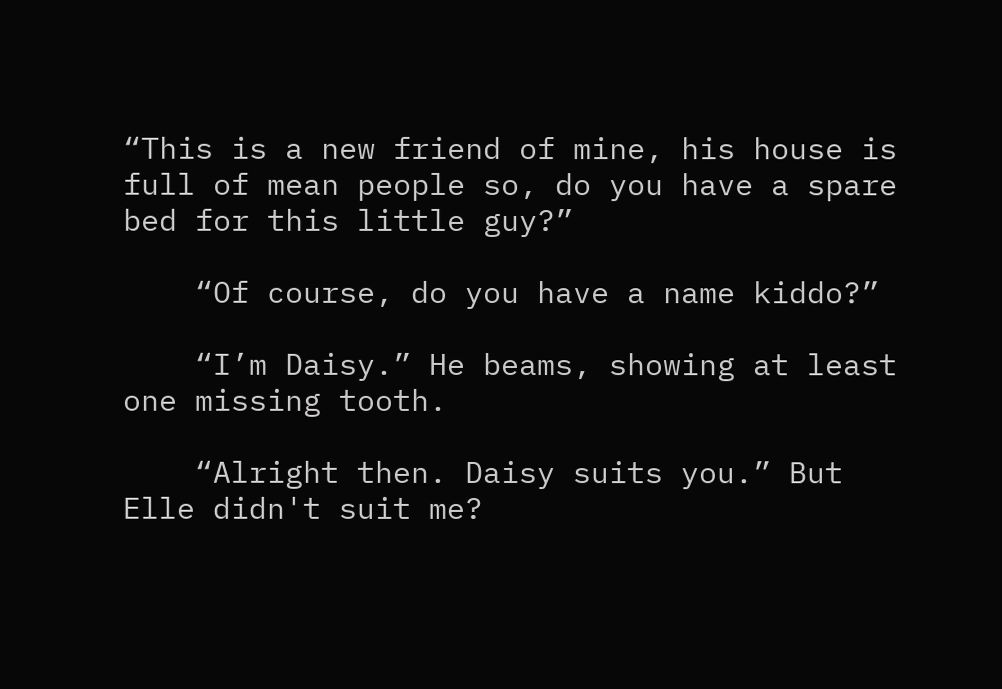“This is a new friend of mine, his house is full of mean people so, do you have a spare bed for this little guy?”

    “Of course, do you have a name kiddo?”

    “I’m Daisy.” He beams, showing at least one missing tooth.

    “Alright then. Daisy suits you.” But Elle didn't suit me?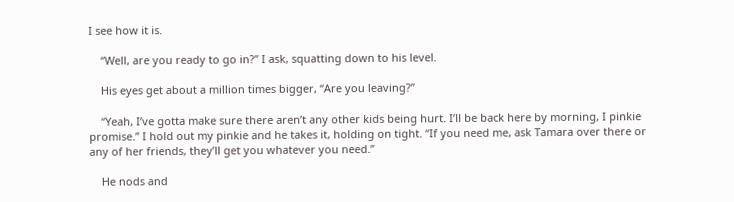I see how it is.

    “Well, are you ready to go in?” I ask, squatting down to his level.

    His eyes get about a million times bigger, “Are you leaving?”

    “Yeah, I’ve gotta make sure there aren’t any other kids being hurt. I’ll be back here by morning, I pinkie promise.” I hold out my pinkie and he takes it, holding on tight. “If you need me, ask Tamara over there or any of her friends, they’ll get you whatever you need.”

    He nods and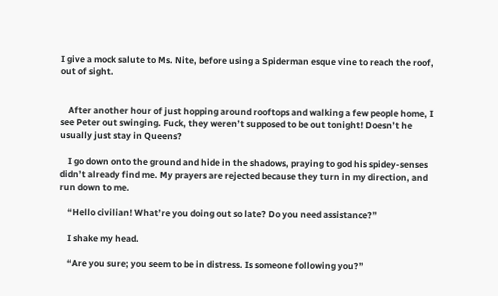I give a mock salute to Ms. Nite, before using a Spiderman esque vine to reach the roof, out of sight.


    After another hour of just hopping around rooftops and walking a few people home, I see Peter out swinging. Fuck, they weren’t supposed to be out tonight! Doesn’t he usually just stay in Queens?

    I go down onto the ground and hide in the shadows, praying to god his spidey-senses didn’t already find me. My prayers are rejected because they turn in my direction, and run down to me.

    “Hello civilian! What’re you doing out so late? Do you need assistance?”

    I shake my head.

    “Are you sure; you seem to be in distress. Is someone following you?”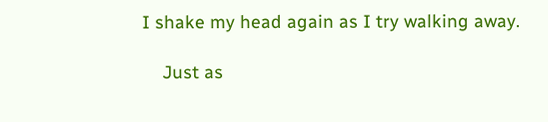I shake my head again as I try walking away.

    Just as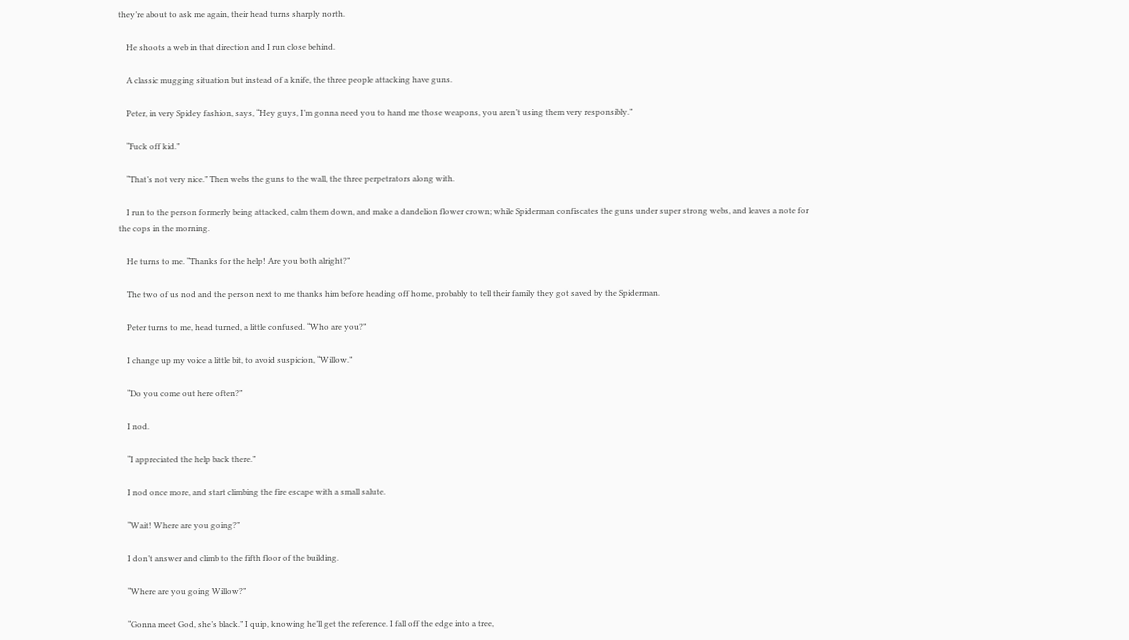they’re about to ask me again, their head turns sharply north.

    He shoots a web in that direction and I run close behind.

    A classic mugging situation but instead of a knife, the three people attacking have guns.

    Peter, in very Spidey fashion, says, “Hey guys, I’m gonna need you to hand me those weapons, you aren’t using them very responsibly.”

    “Fuck off kid.”

    “That’s not very nice.” Then webs the guns to the wall, the three perpetrators along with.

    I run to the person formerly being attacked, calm them down, and make a dandelion flower crown; while Spiderman confiscates the guns under super strong webs, and leaves a note for the cops in the morning.

    He turns to me. “Thanks for the help! Are you both alright?”

    The two of us nod and the person next to me thanks him before heading off home, probably to tell their family they got saved by the Spiderman.

    Peter turns to me, head turned, a little confused. “Who are you?”

    I change up my voice a little bit, to avoid suspicion, “Willow.”

    “Do you come out here often?”

    I nod.

    “I appreciated the help back there.”

    I nod once more, and start climbing the fire escape with a small salute.

    “Wait! Where are you going?”

    I don’t answer and climb to the fifth floor of the building.

    “Where are you going Willow?”

    “Gonna meet God, she’s black.” I quip, knowing he’ll get the reference. I fall off the edge into a tree,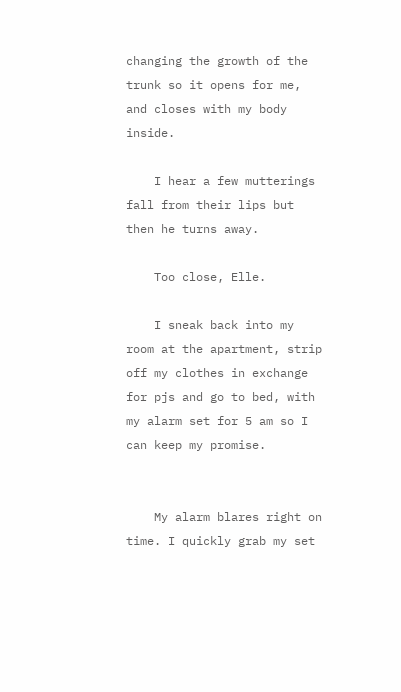changing the growth of the trunk so it opens for me, and closes with my body inside.

    I hear a few mutterings fall from their lips but then he turns away.

    Too close, Elle.

    I sneak back into my room at the apartment, strip off my clothes in exchange for pjs and go to bed, with my alarm set for 5 am so I can keep my promise.


    My alarm blares right on time. I quickly grab my set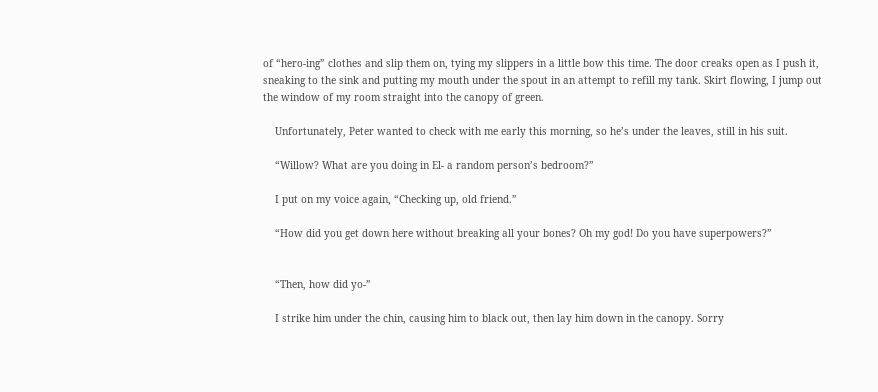of “hero-ing” clothes and slip them on, tying my slippers in a little bow this time. The door creaks open as I push it, sneaking to the sink and putting my mouth under the spout in an attempt to refill my tank. Skirt flowing, I jump out the window of my room straight into the canopy of green.

    Unfortunately, Peter wanted to check with me early this morning, so he’s under the leaves, still in his suit.

    “Willow? What are you doing in El- a random person’s bedroom?”

    I put on my voice again, “Checking up, old friend.”

    “How did you get down here without breaking all your bones? Oh my god! Do you have superpowers?”


    “Then, how did yo-”

    I strike him under the chin, causing him to black out, then lay him down in the canopy. Sorry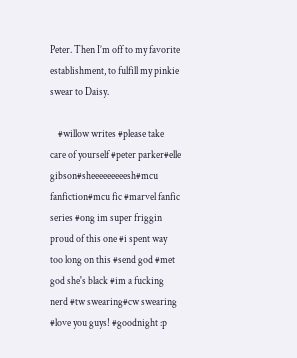Peter. Then I’m off to my favorite establishment, to fulfill my pinkie swear to Daisy.

    #willow writes #please take care of yourself #peter parker#elle gibson#sheeeeeeeeesh#mcu fanfiction#mcu fic #marvel fanfic series #ong im super friggin proud of this one #i spent way too long on this #send god #met god she's black #im a fucking nerd #tw swearing#cw swearing #love you guys! #goodnight :p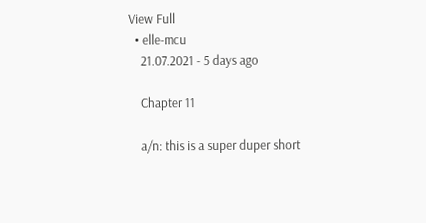View Full
  • elle-mcu
    21.07.2021 - 5 days ago

    Chapter 11

    a/n: this is a super duper short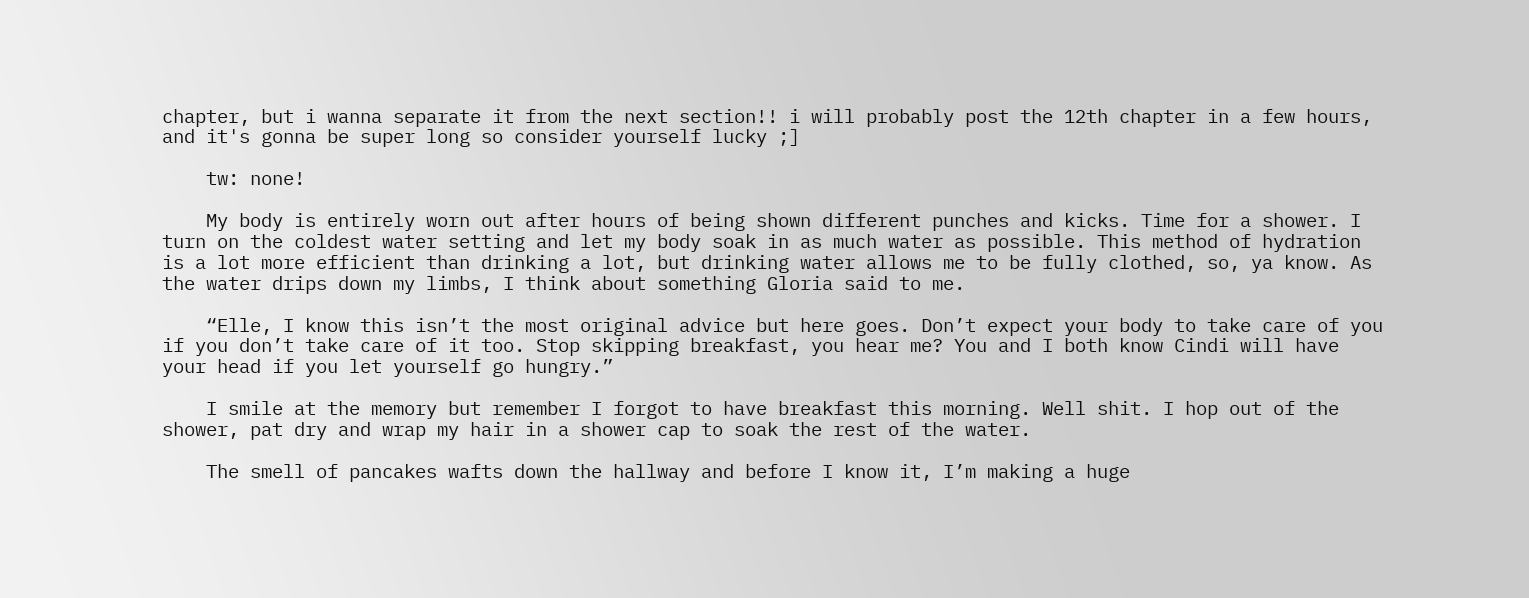chapter, but i wanna separate it from the next section!! i will probably post the 12th chapter in a few hours, and it's gonna be super long so consider yourself lucky ;]

    tw: none!

    My body is entirely worn out after hours of being shown different punches and kicks. Time for a shower. I turn on the coldest water setting and let my body soak in as much water as possible. This method of hydration is a lot more efficient than drinking a lot, but drinking water allows me to be fully clothed, so, ya know. As the water drips down my limbs, I think about something Gloria said to me.

    “Elle, I know this isn’t the most original advice but here goes. Don’t expect your body to take care of you if you don’t take care of it too. Stop skipping breakfast, you hear me? You and I both know Cindi will have your head if you let yourself go hungry.”

    I smile at the memory but remember I forgot to have breakfast this morning. Well shit. I hop out of the shower, pat dry and wrap my hair in a shower cap to soak the rest of the water.

    The smell of pancakes wafts down the hallway and before I know it, I’m making a huge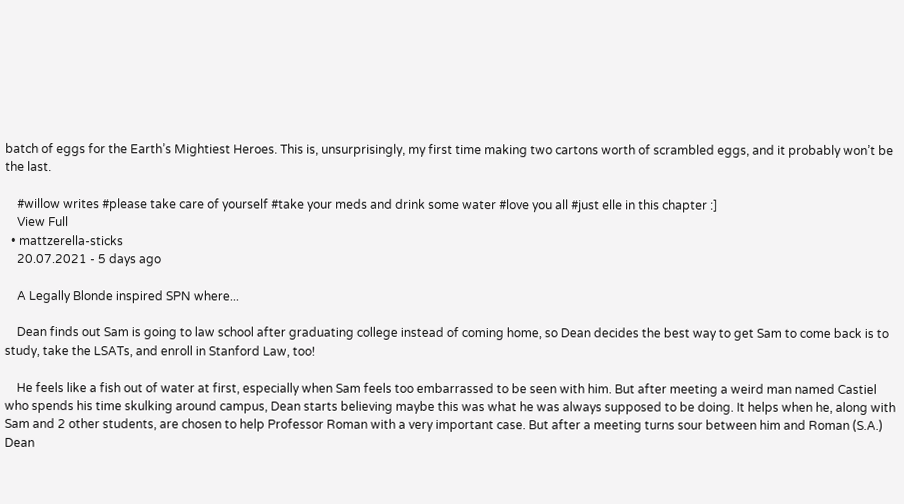batch of eggs for the Earth’s Mightiest Heroes. This is, unsurprisingly, my first time making two cartons worth of scrambled eggs, and it probably won’t be the last.

    #willow writes #please take care of yourself #take your meds and drink some water #love you all #just elle in this chapter :]
    View Full
  • mattzerella-sticks
    20.07.2021 - 5 days ago

    A Legally Blonde inspired SPN where...

    Dean finds out Sam is going to law school after graduating college instead of coming home, so Dean decides the best way to get Sam to come back is to study, take the LSATs, and enroll in Stanford Law, too!

    He feels like a fish out of water at first, especially when Sam feels too embarrassed to be seen with him. But after meeting a weird man named Castiel who spends his time skulking around campus, Dean starts believing maybe this was what he was always supposed to be doing. It helps when he, along with Sam and 2 other students, are chosen to help Professor Roman with a very important case. But after a meeting turns sour between him and Roman (S.A.) Dean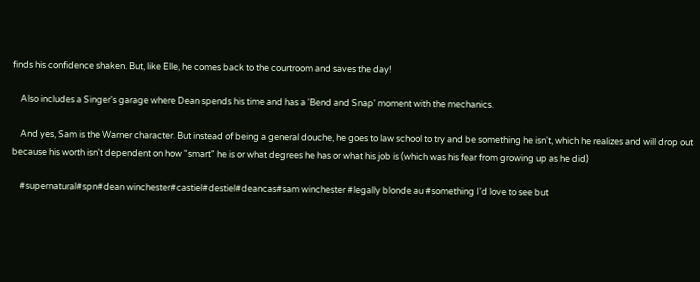finds his confidence shaken. But, like Elle, he comes back to the courtroom and saves the day!

    Also includes a Singer's garage where Dean spends his time and has a 'Bend and Snap' moment with the mechanics.

    And yes, Sam is the Warner character. But instead of being a general douche, he goes to law school to try and be something he isn't, which he realizes and will drop out because his worth isn't dependent on how "smart" he is or what degrees he has or what his job is (which was his fear from growing up as he did)

    #supernatural#spn#dean winchester#castiel#destiel#deancas#sam winchester #legally blonde au #something I'd love to see but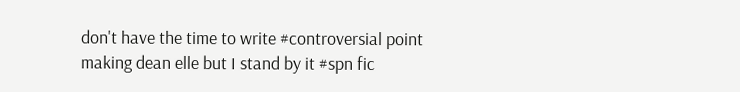don't have the time to write #controversial point making dean elle but I stand by it #spn fic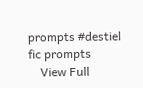prompts #destiel fic prompts
    View Full